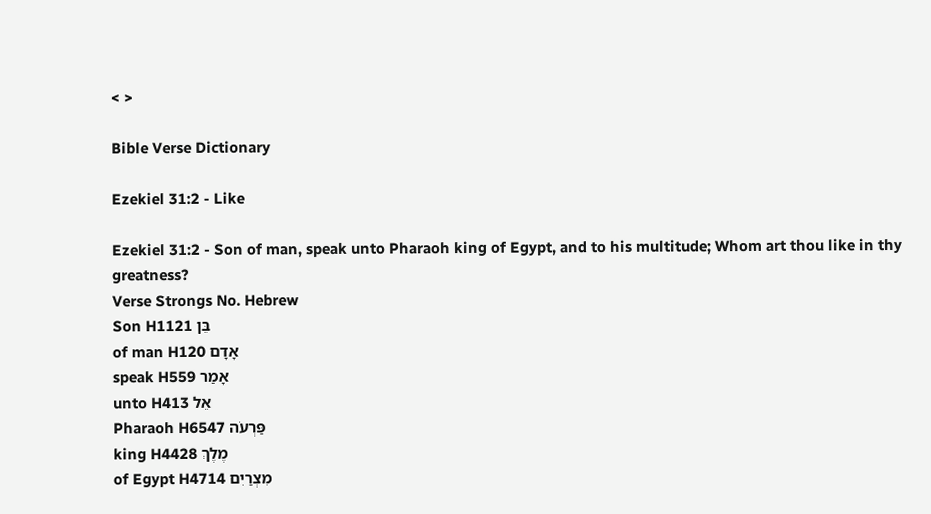< >

Bible Verse Dictionary

Ezekiel 31:2 - Like

Ezekiel 31:2 - Son of man, speak unto Pharaoh king of Egypt, and to his multitude; Whom art thou like in thy greatness?
Verse Strongs No. Hebrew
Son H1121 בֵּן
of man H120 אָדָם
speak H559 אָמַר
unto H413 אֵל
Pharaoh H6547 פַּרְעֹה
king H4428 מֶלֶךְ
of Egypt H4714 מִצְרַיִם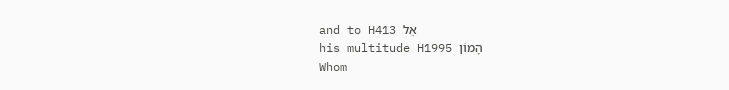and to H413 אֵל
his multitude H1995 הָמוֹן
Whom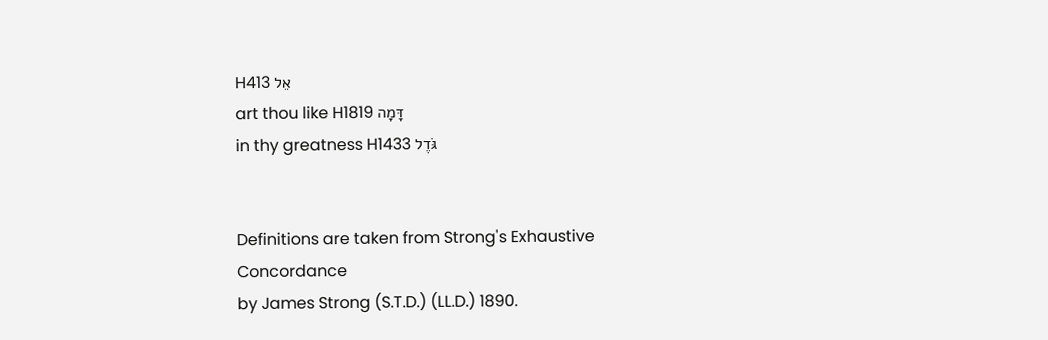H413 אֵל
art thou like H1819 דָּמָה
in thy greatness H1433 גֹּדֶל


Definitions are taken from Strong's Exhaustive Concordance
by James Strong (S.T.D.) (LL.D.) 1890.